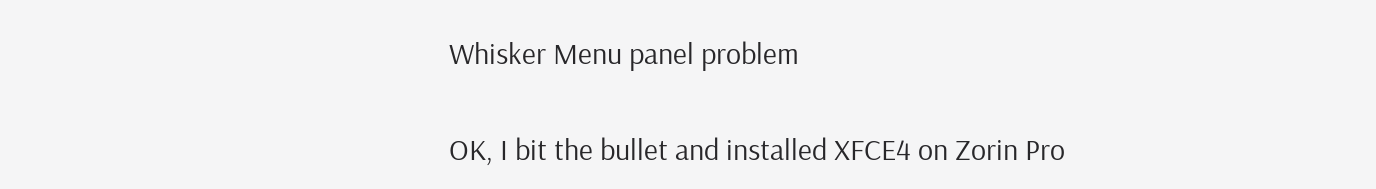Whisker Menu panel problem

OK, I bit the bullet and installed XFCE4 on Zorin Pro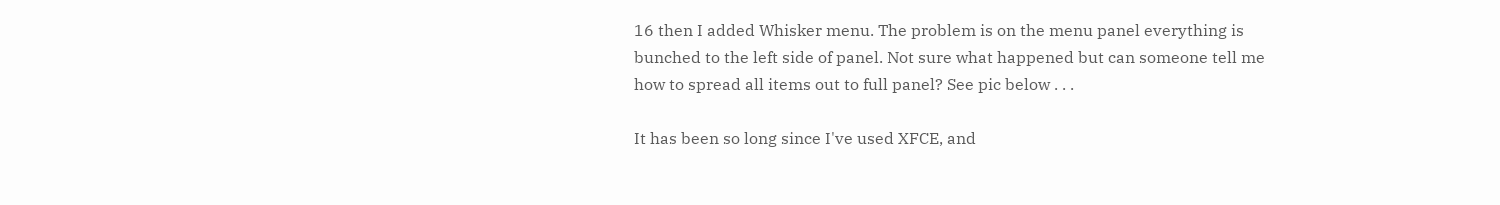16 then I added Whisker menu. The problem is on the menu panel everything is bunched to the left side of panel. Not sure what happened but can someone tell me how to spread all items out to full panel? See pic below . . .

It has been so long since I've used XFCE, and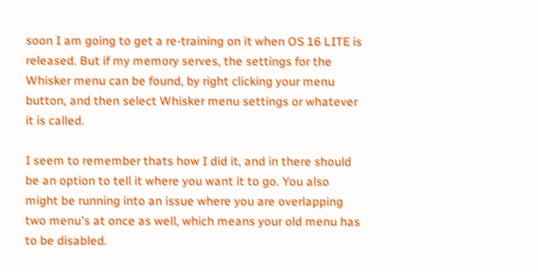soon I am going to get a re-training on it when OS 16 LITE is released. But if my memory serves, the settings for the Whisker menu can be found, by right clicking your menu button, and then select Whisker menu settings or whatever it is called.

I seem to remember thats how I did it, and in there should be an option to tell it where you want it to go. You also might be running into an issue where you are overlapping two menu's at once as well, which means your old menu has to be disabled.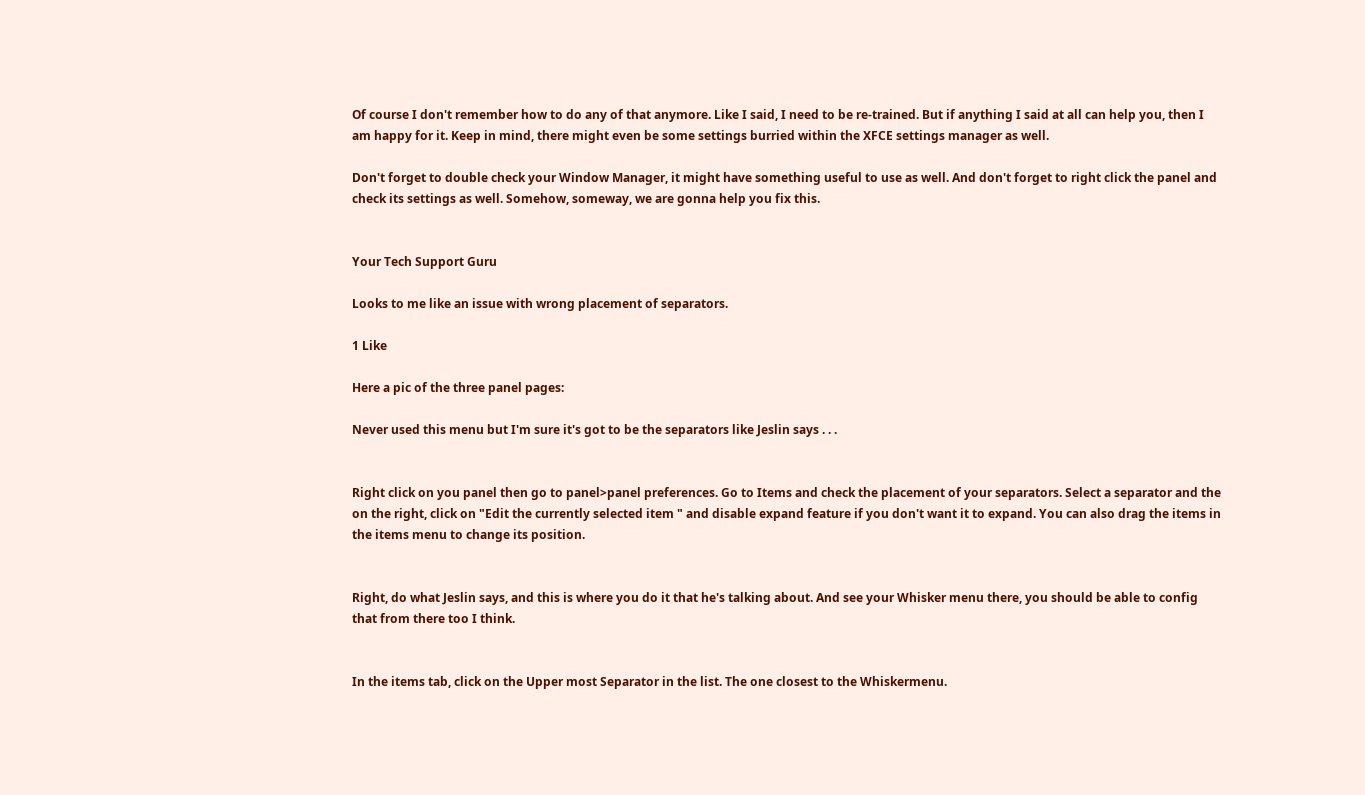Of course I don't remember how to do any of that anymore. Like I said, I need to be re-trained. But if anything I said at all can help you, then I am happy for it. Keep in mind, there might even be some settings burried within the XFCE settings manager as well.

Don't forget to double check your Window Manager, it might have something useful to use as well. And don't forget to right click the panel and check its settings as well. Somehow, someway, we are gonna help you fix this.


Your Tech Support Guru

Looks to me like an issue with wrong placement of separators.

1 Like

Here a pic of the three panel pages:

Never used this menu but I'm sure it's got to be the separators like Jeslin says . . .


Right click on you panel then go to panel>panel preferences. Go to Items and check the placement of your separators. Select a separator and the on the right, click on "Edit the currently selected item " and disable expand feature if you don't want it to expand. You can also drag the items in the items menu to change its position.


Right, do what Jeslin says, and this is where you do it that he's talking about. And see your Whisker menu there, you should be able to config that from there too I think.


In the items tab, click on the Upper most Separator in the list. The one closest to the Whiskermenu.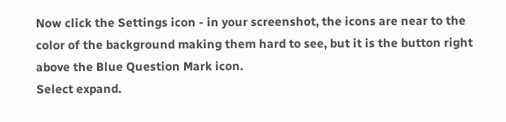Now click the Settings icon - in your screenshot, the icons are near to the color of the background making them hard to see, but it is the button right above the Blue Question Mark icon.
Select expand.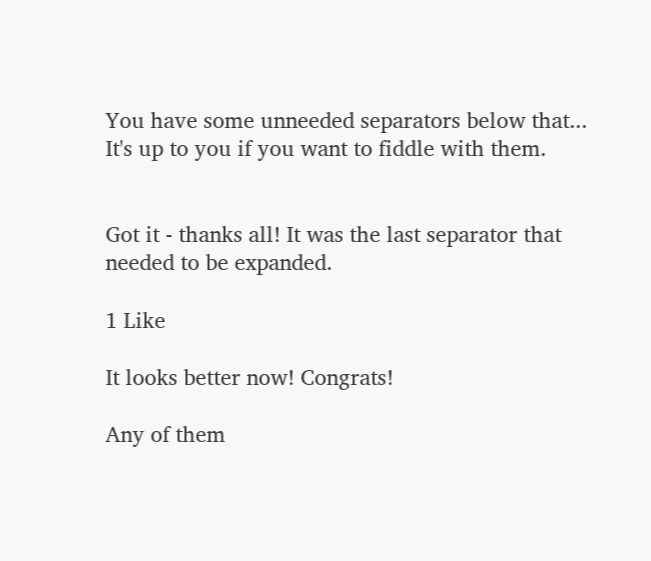You have some unneeded separators below that... It's up to you if you want to fiddle with them.


Got it - thanks all! It was the last separator that needed to be expanded.

1 Like

It looks better now! Congrats!

Any of them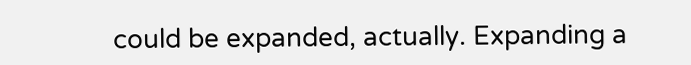could be expanded, actually. Expanding a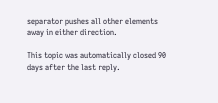separator pushes all other elements away in either direction.

This topic was automatically closed 90 days after the last reply.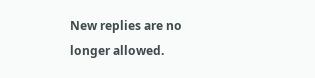New replies are no longer allowed.